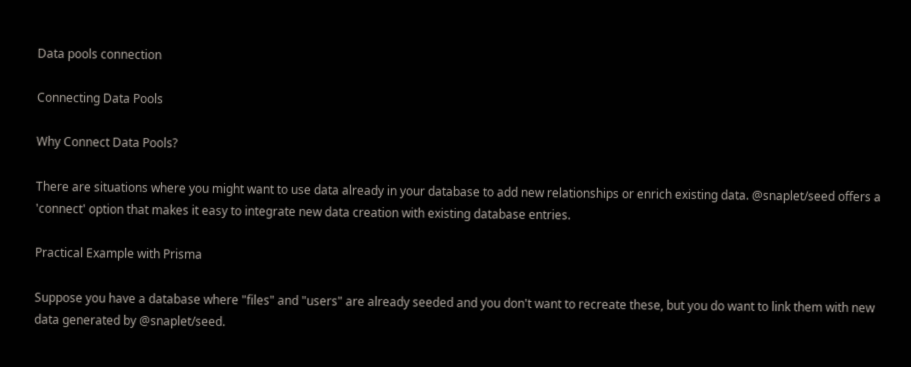Data pools connection

Connecting Data Pools

Why Connect Data Pools?

There are situations where you might want to use data already in your database to add new relationships or enrich existing data. @snaplet/seed offers a 'connect' option that makes it easy to integrate new data creation with existing database entries.

Practical Example with Prisma

Suppose you have a database where "files" and "users" are already seeded and you don't want to recreate these, but you do want to link them with new data generated by @snaplet/seed.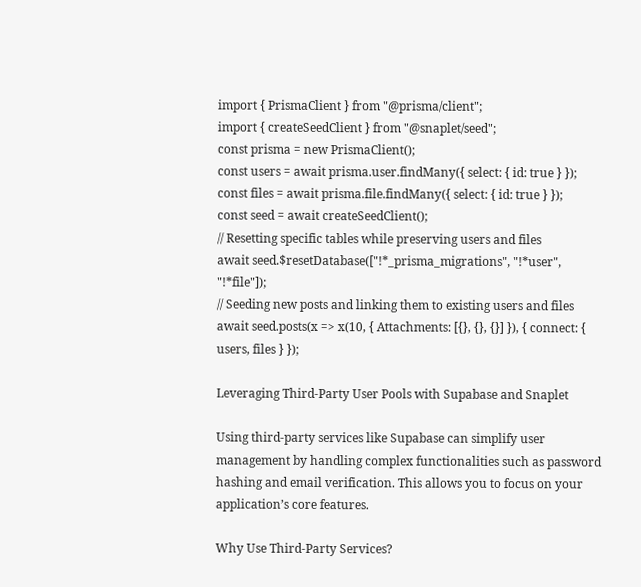import { PrismaClient } from "@prisma/client";
import { createSeedClient } from "@snaplet/seed";
const prisma = new PrismaClient();
const users = await prisma.user.findMany({ select: { id: true } });
const files = await prisma.file.findMany({ select: { id: true } });
const seed = await createSeedClient();
// Resetting specific tables while preserving users and files
await seed.$resetDatabase(["!*_prisma_migrations", "!*user", "!*file"]);
// Seeding new posts and linking them to existing users and files
await seed.posts(x => x(10, { Attachments: [{}, {}, {}] }), { connect: { users, files } });

Leveraging Third-Party User Pools with Supabase and Snaplet

Using third-party services like Supabase can simplify user management by handling complex functionalities such as password hashing and email verification. This allows you to focus on your application’s core features.

Why Use Third-Party Services?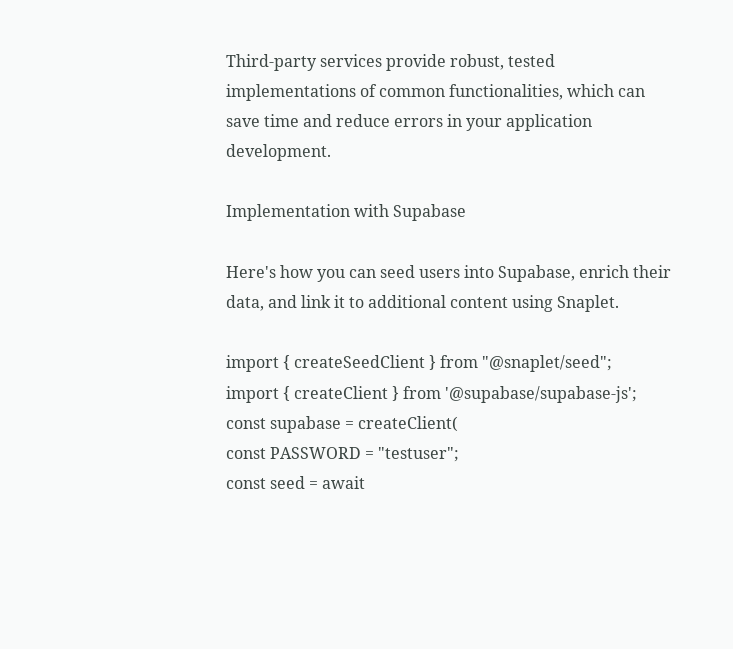Third-party services provide robust, tested implementations of common functionalities, which can save time and reduce errors in your application development.

Implementation with Supabase

Here's how you can seed users into Supabase, enrich their data, and link it to additional content using Snaplet.

import { createSeedClient } from "@snaplet/seed";
import { createClient } from '@supabase/supabase-js';
const supabase = createClient(
const PASSWORD = "testuser";
const seed = await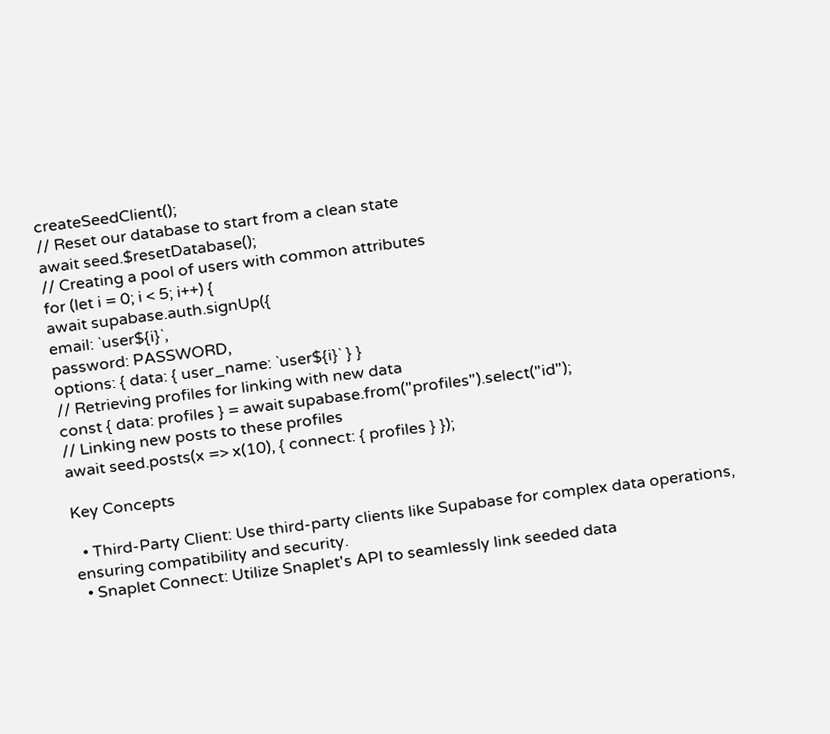createSeedClient();
// Reset our database to start from a clean state
await seed.$resetDatabase();
// Creating a pool of users with common attributes
for (let i = 0; i < 5; i++) {
await supabase.auth.signUp({
email: `user${i}`,
password: PASSWORD,
options: { data: { user_name: `user${i}` } }
// Retrieving profiles for linking with new data
const { data: profiles } = await supabase.from("profiles").select("id");
// Linking new posts to these profiles
await seed.posts(x => x(10), { connect: { profiles } });

Key Concepts

  • Third-Party Client: Use third-party clients like Supabase for complex data operations, ensuring compatibility and security.
  • Snaplet Connect: Utilize Snaplet's API to seamlessly link seeded data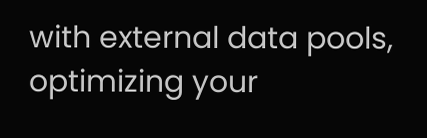with external data pools, optimizing your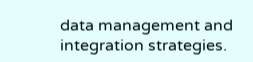data management and integration strategies.